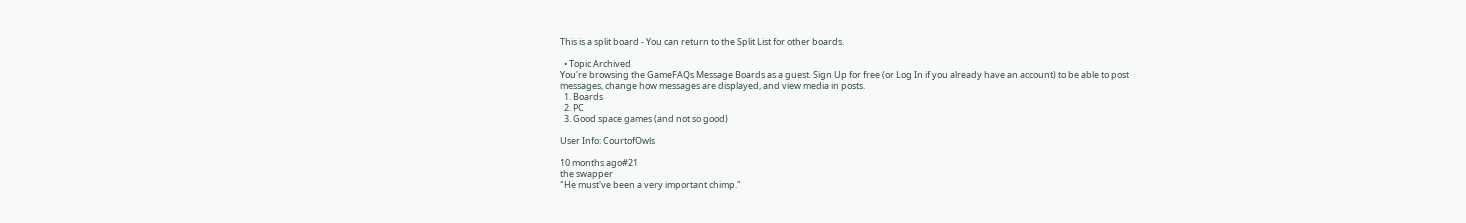This is a split board - You can return to the Split List for other boards.

  • Topic Archived
You're browsing the GameFAQs Message Boards as a guest. Sign Up for free (or Log In if you already have an account) to be able to post messages, change how messages are displayed, and view media in posts.
  1. Boards
  2. PC
  3. Good space games (and not so good)

User Info: CourtofOwls

10 months ago#21
the swapper
"He must've been a very important chimp."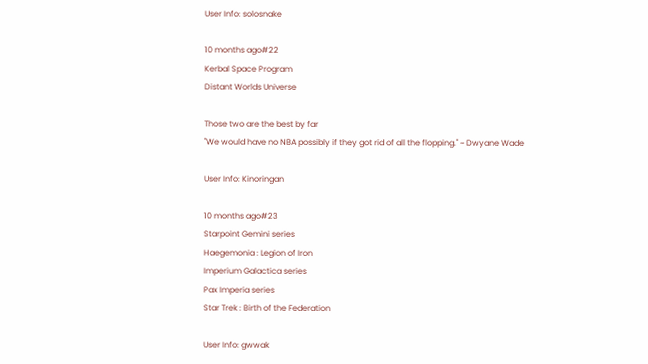User Info: solosnake

10 months ago#22
Kerbal Space Program
Distant Worlds Universe

Those two are the best by far
"We would have no NBA possibly if they got rid of all the flopping." ~ Dwyane Wade

User Info: Kinoringan

10 months ago#23
Starpoint Gemini series
Haegemonia : Legion of Iron
Imperium Galactica series
Pax Imperia series
Star Trek : Birth of the Federation

User Info: gwwak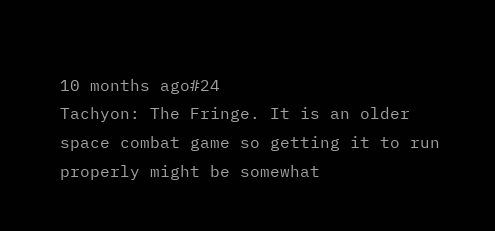10 months ago#24
Tachyon: The Fringe. It is an older space combat game so getting it to run properly might be somewhat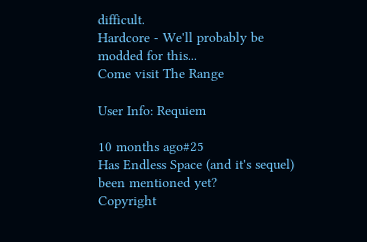difficult.
Hardcore - We'll probably be modded for this...
Come visit The Range

User Info: Requiem

10 months ago#25
Has Endless Space (and it's sequel) been mentioned yet?
Copyright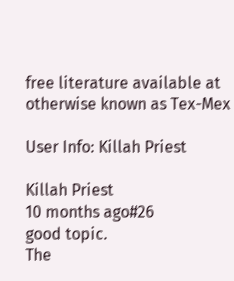free literature available at otherwise known as Tex-Mex

User Info: Killah Priest

Killah Priest
10 months ago#26
good topic.
The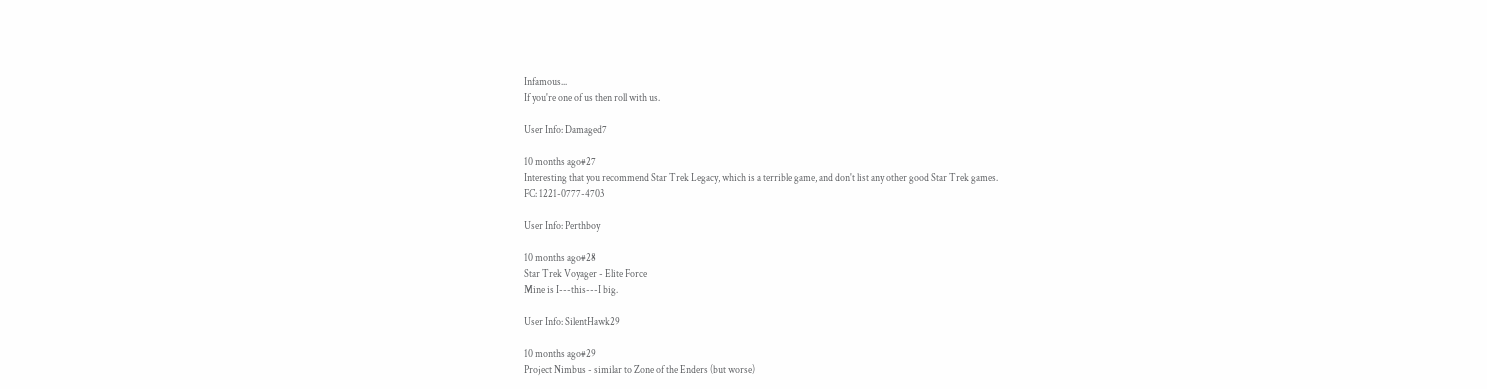Infamous...
If you're one of us then roll with us.

User Info: Damaged7

10 months ago#27
Interesting that you recommend Star Trek Legacy, which is a terrible game, and don't list any other good Star Trek games.
FC: 1221-0777-4703

User Info: Perthboy

10 months ago#28
Star Trek Voyager - Elite Force
Mine is I---this---I big.

User Info: SilentHawk29

10 months ago#29
Project Nimbus - similar to Zone of the Enders (but worse)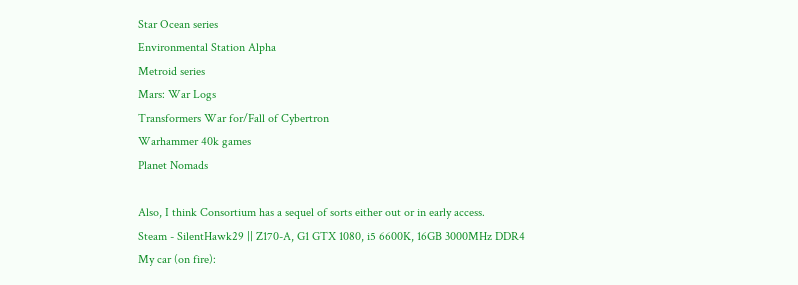Star Ocean series
Environmental Station Alpha
Metroid series
Mars: War Logs
Transformers War for/Fall of Cybertron
Warhammer 40k games
Planet Nomads

Also, I think Consortium has a sequel of sorts either out or in early access.
Steam - SilentHawk29 || Z170-A, G1 GTX 1080, i5 6600K, 16GB 3000MHz DDR4
My car (on fire):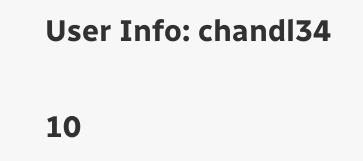User Info: chandl34

10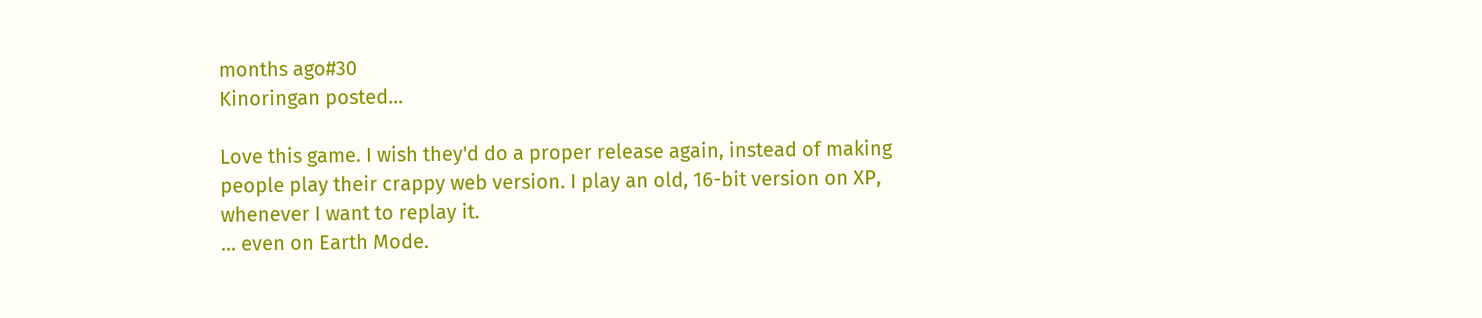months ago#30
Kinoringan posted...

Love this game. I wish they'd do a proper release again, instead of making people play their crappy web version. I play an old, 16-bit version on XP, whenever I want to replay it.
... even on Earth Mode.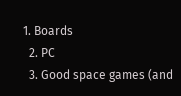1. Boards
  2. PC
  3. Good space games (and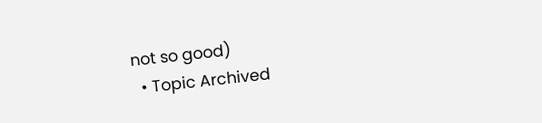not so good)
  • Topic Archived